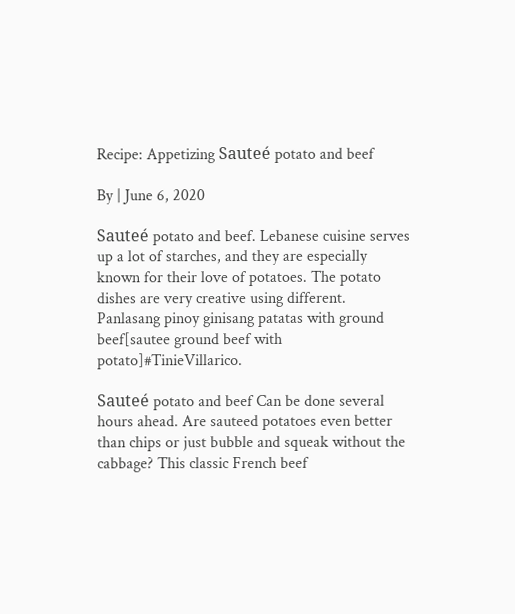Recipe: Appetizing Sauteé potato and beef

By | June 6, 2020

Sauteé potato and beef. Lebanese cuisine serves up a lot of starches, and they are especially known for their love of potatoes. The potato dishes are very creative using different. Panlasang pinoy ginisang patatas with ground beef[sautee ground beef with potato]#TinieVillarico.

Sauteé potato and beef Can be done several hours ahead. Are sauteed potatoes even better than chips or just bubble and squeak without the cabbage? This classic French beef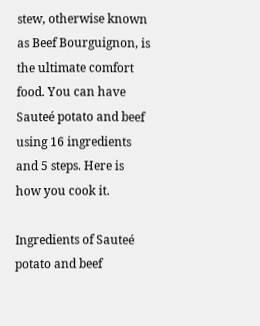stew, otherwise known as Beef Bourguignon, is the ultimate comfort food. You can have Sauteé potato and beef using 16 ingredients and 5 steps. Here is how you cook it.

Ingredients of Sauteé potato and beef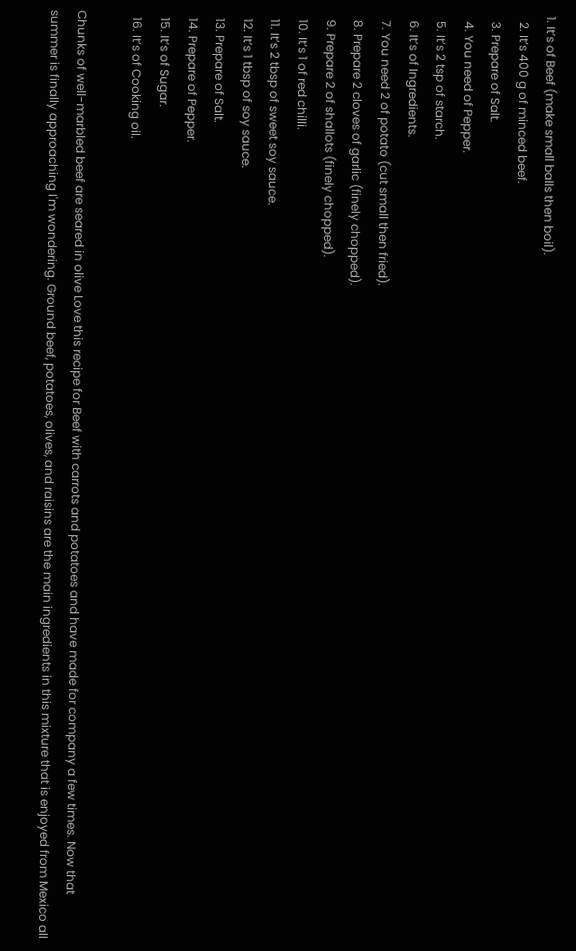1. It’s of Beef (make small balls then boil).
  2. It’s 400 g of minced beef.
  3. Prepare of Salt.
  4. You need of Pepper.
  5. It’s 2 tsp of starch.
  6. It’s of Ingredients.
  7. You need 2 of potato (cut small then fried).
  8. Prepare 2 cloves of garlic (finely chopped).
  9. Prepare 2 of shallots (finely chopped).
  10. It’s 1 of red chilli.
  11. It’s 2 tbsp of sweet soy sauce.
  12. It’s 1 tbsp of soy sauce.
  13. Prepare of Salt.
  14. Prepare of Pepper.
  15. It’s of Sugar.
  16. It’s of Cooking oil.

Chunks of well-marbled beef are seared in olive Love this recipe for Beef with carrots and potatoes and have made for company a few times. Now that summer is finally approaching I'm wondering. Ground beef, potatoes, olives, and raisins are the main ingredients in this mixture that is enjoyed from Mexico all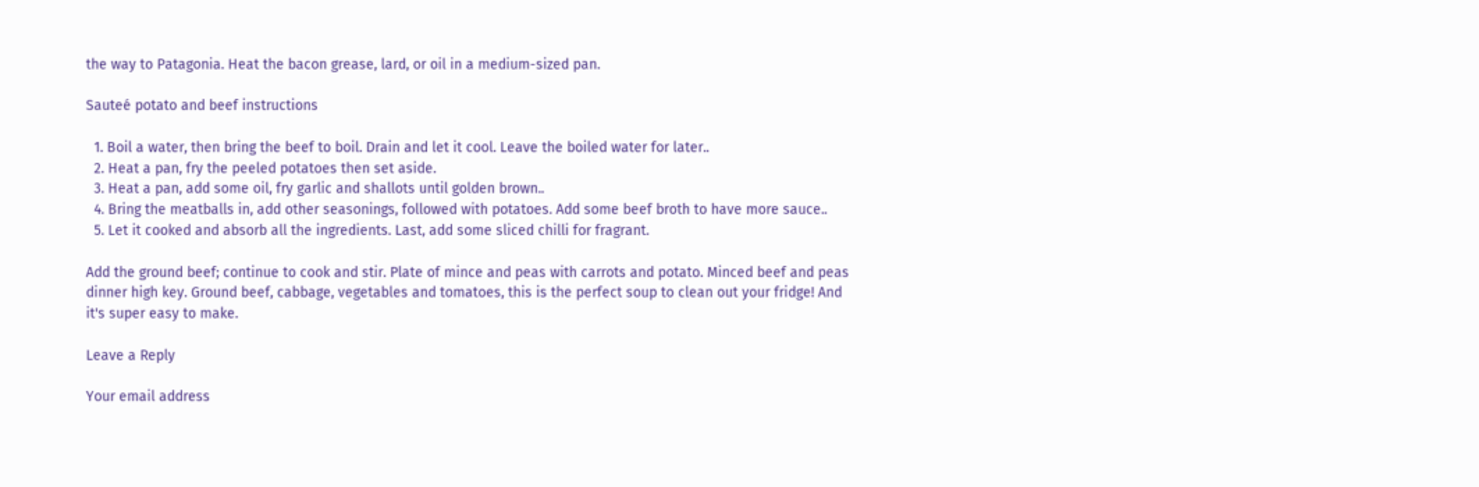the way to Patagonia. Heat the bacon grease, lard, or oil in a medium-sized pan.

Sauteé potato and beef instructions

  1. Boil a water, then bring the beef to boil. Drain and let it cool. Leave the boiled water for later..
  2. Heat a pan, fry the peeled potatoes then set aside.
  3. Heat a pan, add some oil, fry garlic and shallots until golden brown..
  4. Bring the meatballs in, add other seasonings, followed with potatoes. Add some beef broth to have more sauce..
  5. Let it cooked and absorb all the ingredients. Last, add some sliced chilli for fragrant.

Add the ground beef; continue to cook and stir. Plate of mince and peas with carrots and potato. Minced beef and peas dinner high key. Ground beef, cabbage, vegetables and tomatoes, this is the perfect soup to clean out your fridge! And it's super easy to make.

Leave a Reply

Your email address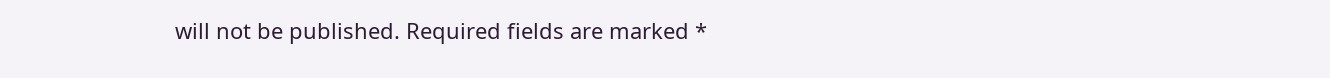will not be published. Required fields are marked *